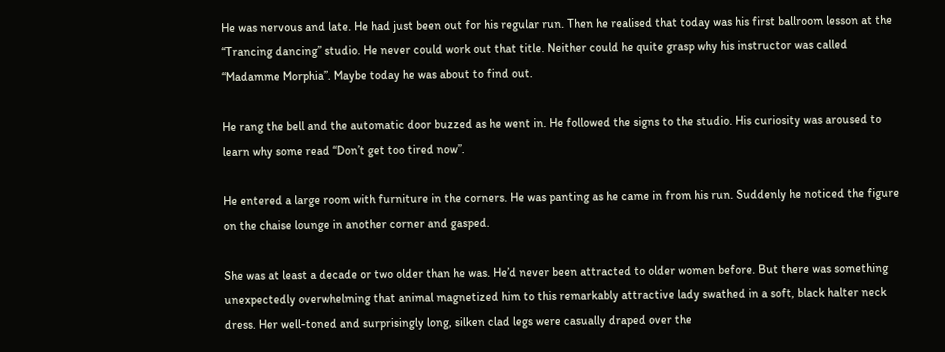He was nervous and late. He had just been out for his regular run. Then he realised that today was his first ballroom lesson at the “Trancing dancing” studio. He never could work out that title. Neither could he quite grasp why his instructor was called “Madamme Morphia”. Maybe today he was about to find out.

He rang the bell and the automatic door buzzed as he went in. He followed the signs to the studio. His curiosity was aroused to learn why some read “Don’t get too tired now”.

He entered a large room with furniture in the corners. He was panting as he came in from his run. Suddenly he noticed the figure on the chaise lounge in another corner and gasped.

She was at least a decade or two older than he was. He’d never been attracted to older women before. But there was something unexpectedly overwhelming that animal magnetized him to this remarkably attractive lady swathed in a soft, black halter neck dress. Her well-toned and surprisingly long, silken clad legs were casually draped over the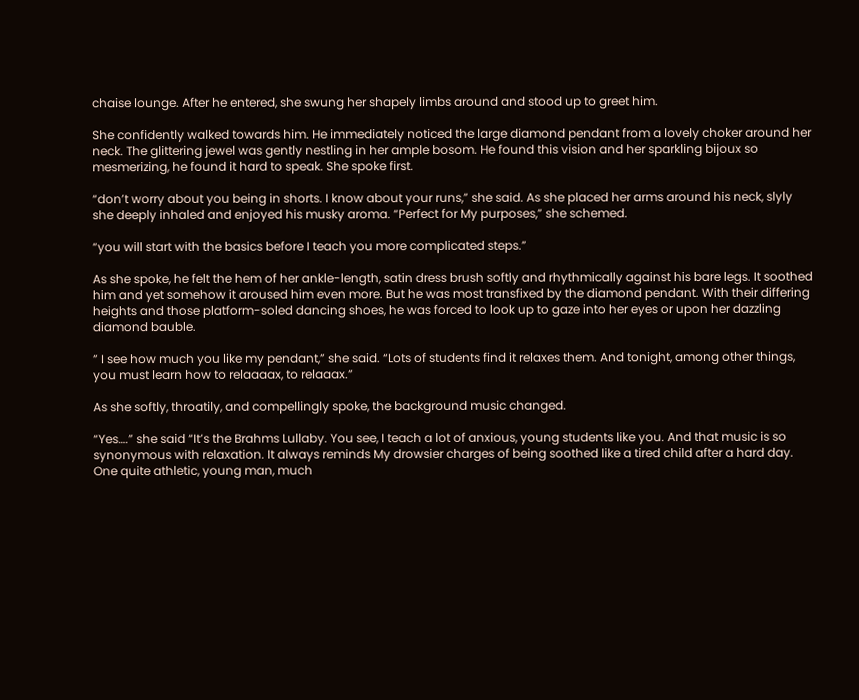chaise lounge. After he entered, she swung her shapely limbs around and stood up to greet him.

She confidently walked towards him. He immediately noticed the large diamond pendant from a lovely choker around her neck. The glittering jewel was gently nestling in her ample bosom. He found this vision and her sparkling bijoux so mesmerizing, he found it hard to speak. She spoke first.

“don’t worry about you being in shorts. I know about your runs,” she said. As she placed her arms around his neck, slyly she deeply inhaled and enjoyed his musky aroma. “Perfect for My purposes,” she schemed.

“you will start with the basics before I teach you more complicated steps.”

As she spoke, he felt the hem of her ankle-length, satin dress brush softly and rhythmically against his bare legs. It soothed him and yet somehow it aroused him even more. But he was most transfixed by the diamond pendant. With their differing heights and those platform-soled dancing shoes, he was forced to look up to gaze into her eyes or upon her dazzling diamond bauble.

” I see how much you like my pendant,” she said. “Lots of students find it relaxes them. And tonight, among other things, you must learn how to relaaaax, to relaaax.”

As she softly, throatily, and compellingly spoke, the background music changed.

“Yes….” she said “It’s the Brahms Lullaby. You see, I teach a lot of anxious, young students like you. And that music is so synonymous with relaxation. It always reminds My drowsier charges of being soothed like a tired child after a hard day. One quite athletic, young man, much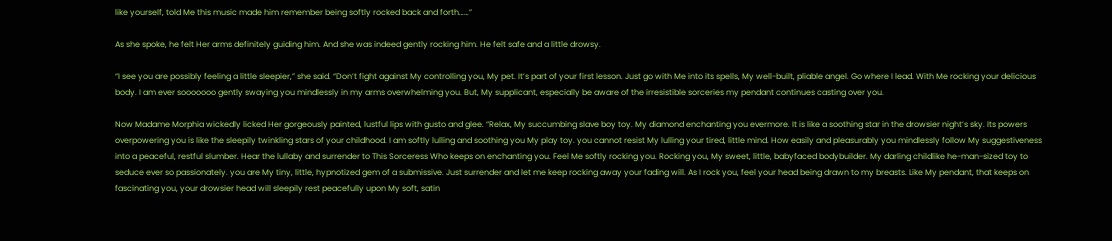like yourself, told Me this music made him remember being softly rocked back and forth……”

As she spoke, he felt Her arms definitely guiding him. And she was indeed gently rocking him. He felt safe and a little drowsy.

“I see you are possibly feeling a little sleepier,” she said. “Don’t fight against My controlling you, My pet. It’s part of your first lesson. Just go with Me into its spells, My well-built, pliable angel. Go where I lead. With Me rocking your delicious body. I am ever sooooooo gently swaying you mindlessly in my arms overwhelming you. But, My supplicant, especially be aware of the irresistible sorceries my pendant continues casting over you.

Now Madame Morphia wickedly licked Her gorgeously painted, lustful lips with gusto and glee. “Relax, My succumbing slave boy toy. My diamond enchanting you evermore. It is like a soothing star in the drowsier night’s sky. Its powers overpowering you is like the sleepily twinkling stars of your childhood. I am softly lulling and soothing you My play toy. you cannot resist My lulling your tired, little mind. How easily and pleasurably you mindlessly follow My suggestiveness into a peaceful, restful slumber. Hear the lullaby and surrender to This Sorceress Who keeps on enchanting you. Feel Me softly rocking you. Rocking you, My sweet, little, babyfaced bodybuilder. My darling childlike he-man-sized toy to seduce ever so passionately. you are My tiny, little, hypnotized gem of a submissive. Just surrender and let me keep rocking away your fading will. As I rock you, feel your head being drawn to my breasts. Like My pendant, that keeps on fascinating you, your drowsier head will sleepily rest peacefully upon My soft, satin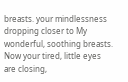breasts. your mindlessness dropping closer to My wonderful, soothing breasts. Now your tired, little eyes are closing,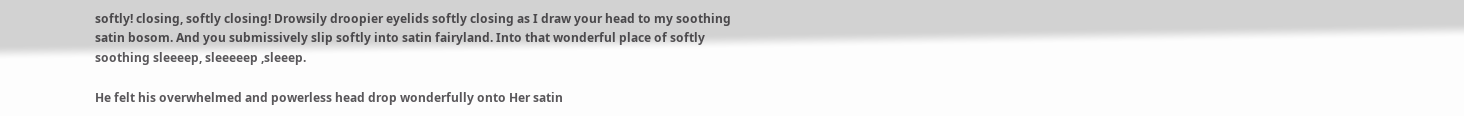softly! closing, softly closing! Drowsily droopier eyelids softly closing as I draw your head to my soothing satin bosom. And you submissively slip softly into satin fairyland. Into that wonderful place of softly soothing sleeeep, sleeeeep ,sleeep.

He felt his overwhelmed and powerless head drop wonderfully onto Her satin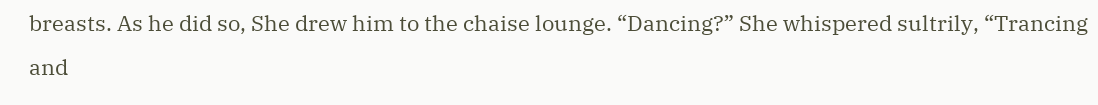breasts. As he did so, She drew him to the chaise lounge. “Dancing?” She whispered sultrily, “Trancing and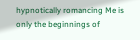hypnotically romancing Me is only the beginnings of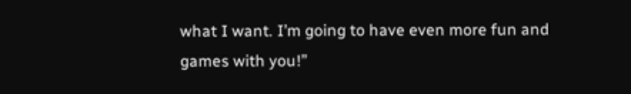what I want. I’m going to have even more fun and games with you!”